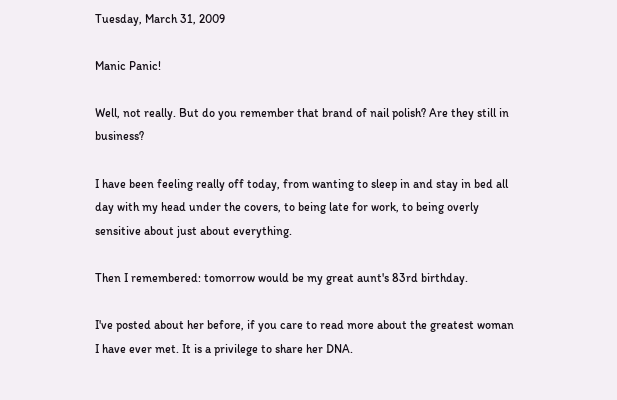Tuesday, March 31, 2009

Manic Panic!

Well, not really. But do you remember that brand of nail polish? Are they still in business?

I have been feeling really off today, from wanting to sleep in and stay in bed all day with my head under the covers, to being late for work, to being overly sensitive about just about everything.

Then I remembered: tomorrow would be my great aunt's 83rd birthday.

I've posted about her before, if you care to read more about the greatest woman I have ever met. It is a privilege to share her DNA.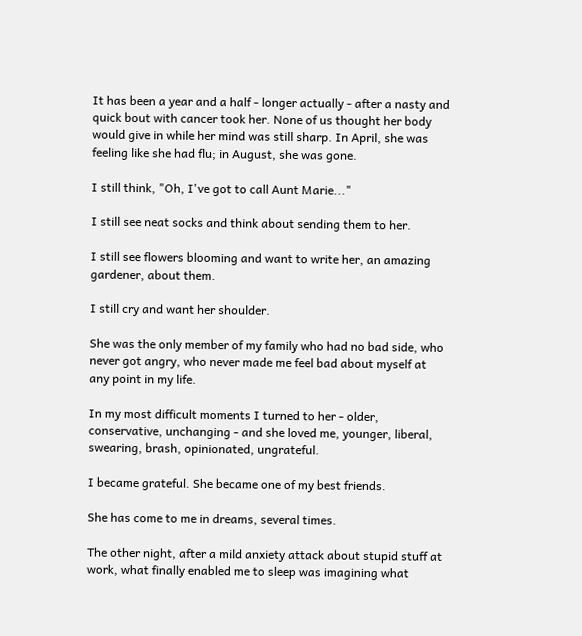It has been a year and a half - longer actually - after a nasty and quick bout with cancer took her. None of us thought her body would give in while her mind was still sharp. In April, she was feeling like she had flu; in August, she was gone.

I still think, "Oh, I've got to call Aunt Marie..."

I still see neat socks and think about sending them to her.

I still see flowers blooming and want to write her, an amazing gardener, about them.

I still cry and want her shoulder.

She was the only member of my family who had no bad side, who never got angry, who never made me feel bad about myself at any point in my life.

In my most difficult moments I turned to her - older, conservative, unchanging - and she loved me, younger, liberal, swearing, brash, opinionated, ungrateful.

I became grateful. She became one of my best friends.

She has come to me in dreams, several times.

The other night, after a mild anxiety attack about stupid stuff at work, what finally enabled me to sleep was imagining what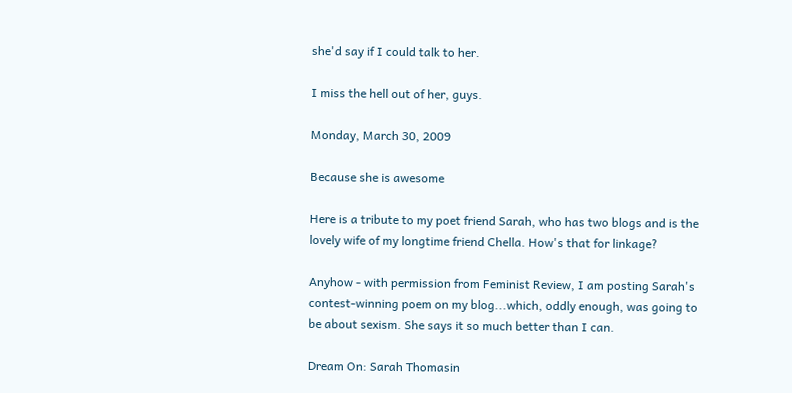she'd say if I could talk to her.

I miss the hell out of her, guys.

Monday, March 30, 2009

Because she is awesome

Here is a tribute to my poet friend Sarah, who has two blogs and is the lovely wife of my longtime friend Chella. How's that for linkage?

Anyhow - with permission from Feminist Review, I am posting Sarah's contest-winning poem on my blog...which, oddly enough, was going to be about sexism. She says it so much better than I can.

Dream On: Sarah Thomasin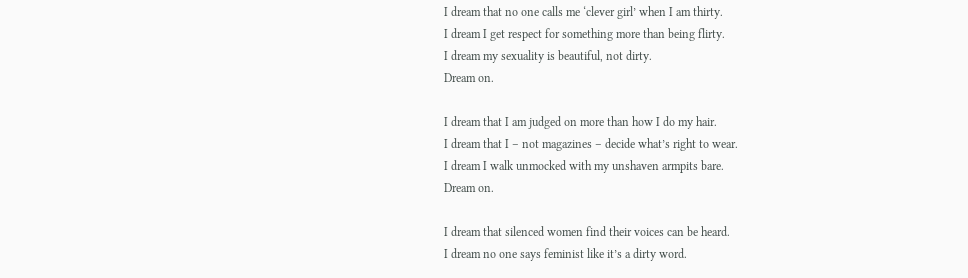I dream that no one calls me ‘clever girl’ when I am thirty.
I dream I get respect for something more than being flirty.
I dream my sexuality is beautiful, not dirty.
Dream on.

I dream that I am judged on more than how I do my hair.
I dream that I – not magazines – decide what’s right to wear.
I dream I walk unmocked with my unshaven armpits bare.
Dream on.

I dream that silenced women find their voices can be heard.
I dream no one says feminist like it’s a dirty word.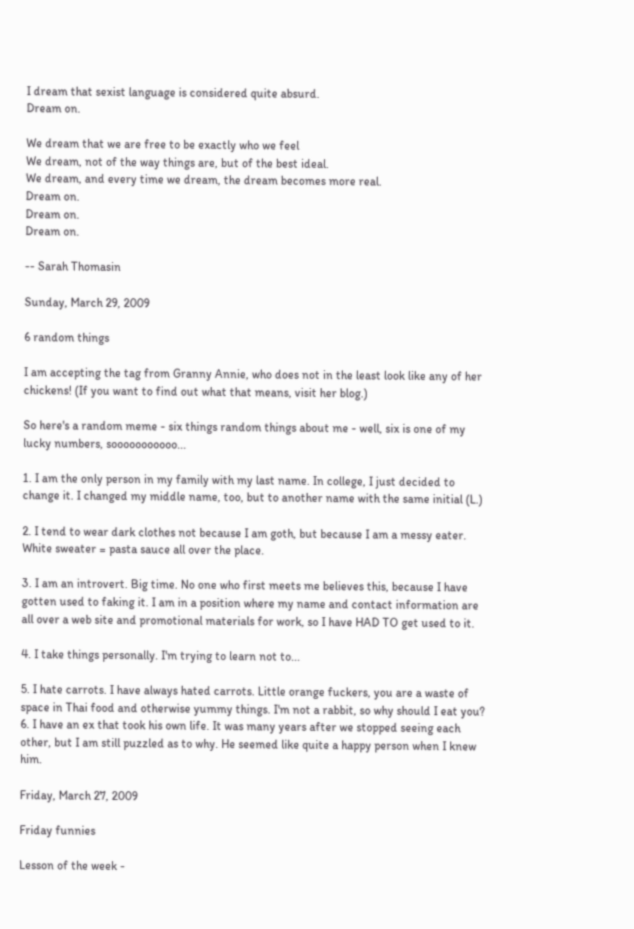I dream that sexist language is considered quite absurd.
Dream on.

We dream that we are free to be exactly who we feel
We dream, not of the way things are, but of the best ideal.
We dream, and every time we dream, the dream becomes more real.
Dream on.
Dream on.
Dream on.

-- Sarah Thomasin

Sunday, March 29, 2009

6 random things

I am accepting the tag from Granny Annie, who does not in the least look like any of her chickens! (If you want to find out what that means, visit her blog.)

So here's a random meme - six things random things about me - well, six is one of my lucky numbers, sooooooooooo...

1. I am the only person in my family with my last name. In college, I just decided to change it. I changed my middle name, too, but to another name with the same initial (L.)

2. I tend to wear dark clothes not because I am goth, but because I am a messy eater. White sweater = pasta sauce all over the place.

3. I am an introvert. Big time. No one who first meets me believes this, because I have gotten used to faking it. I am in a position where my name and contact information are all over a web site and promotional materials for work, so I have HAD TO get used to it.

4. I take things personally. I'm trying to learn not to...

5. I hate carrots. I have always hated carrots. Little orange fuckers, you are a waste of space in Thai food and otherwise yummy things. I'm not a rabbit, so why should I eat you?
6. I have an ex that took his own life. It was many years after we stopped seeing each other, but I am still puzzled as to why. He seemed like quite a happy person when I knew him.

Friday, March 27, 2009

Friday funnies

Lesson of the week -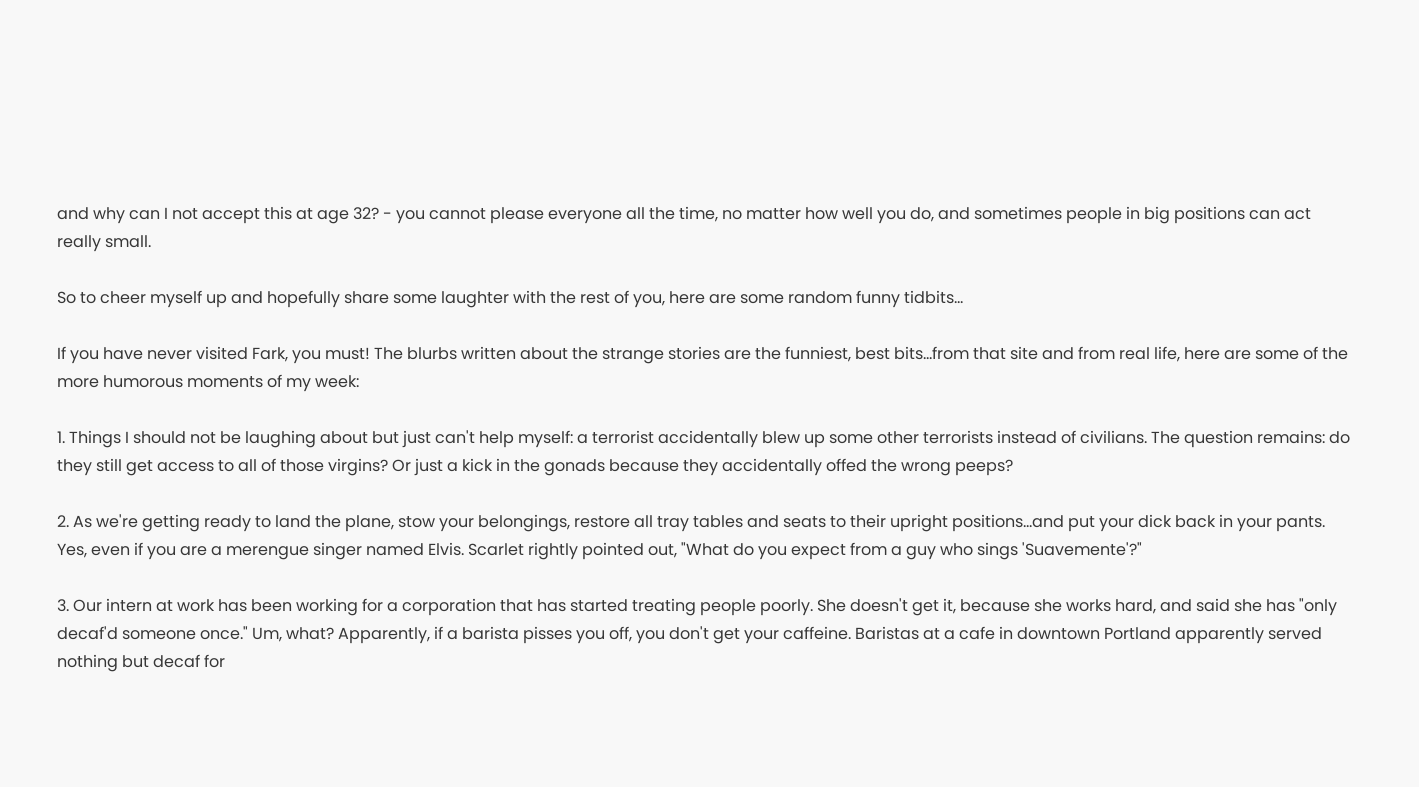and why can I not accept this at age 32? - you cannot please everyone all the time, no matter how well you do, and sometimes people in big positions can act really small.

So to cheer myself up and hopefully share some laughter with the rest of you, here are some random funny tidbits...

If you have never visited Fark, you must! The blurbs written about the strange stories are the funniest, best bits...from that site and from real life, here are some of the more humorous moments of my week:

1. Things I should not be laughing about but just can't help myself: a terrorist accidentally blew up some other terrorists instead of civilians. The question remains: do they still get access to all of those virgins? Or just a kick in the gonads because they accidentally offed the wrong peeps?

2. As we're getting ready to land the plane, stow your belongings, restore all tray tables and seats to their upright positions...and put your dick back in your pants. Yes, even if you are a merengue singer named Elvis. Scarlet rightly pointed out, "What do you expect from a guy who sings 'Suavemente'?"

3. Our intern at work has been working for a corporation that has started treating people poorly. She doesn't get it, because she works hard, and said she has "only decaf'd someone once." Um, what? Apparently, if a barista pisses you off, you don't get your caffeine. Baristas at a cafe in downtown Portland apparently served nothing but decaf for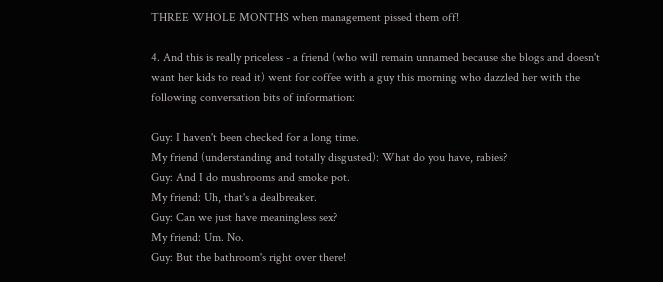THREE WHOLE MONTHS when management pissed them off!

4. And this is really priceless - a friend (who will remain unnamed because she blogs and doesn't want her kids to read it) went for coffee with a guy this morning who dazzled her with the following conversation bits of information:

Guy: I haven't been checked for a long time.
My friend (understanding and totally disgusted): What do you have, rabies?
Guy: And I do mushrooms and smoke pot.
My friend: Uh, that's a dealbreaker.
Guy: Can we just have meaningless sex?
My friend: Um. No.
Guy: But the bathroom's right over there!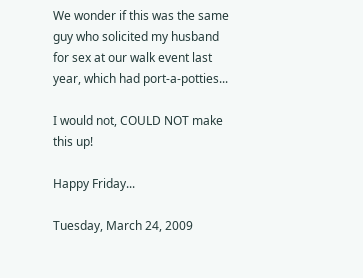We wonder if this was the same guy who solicited my husband for sex at our walk event last year, which had port-a-potties...

I would not, COULD NOT make this up!

Happy Friday...

Tuesday, March 24, 2009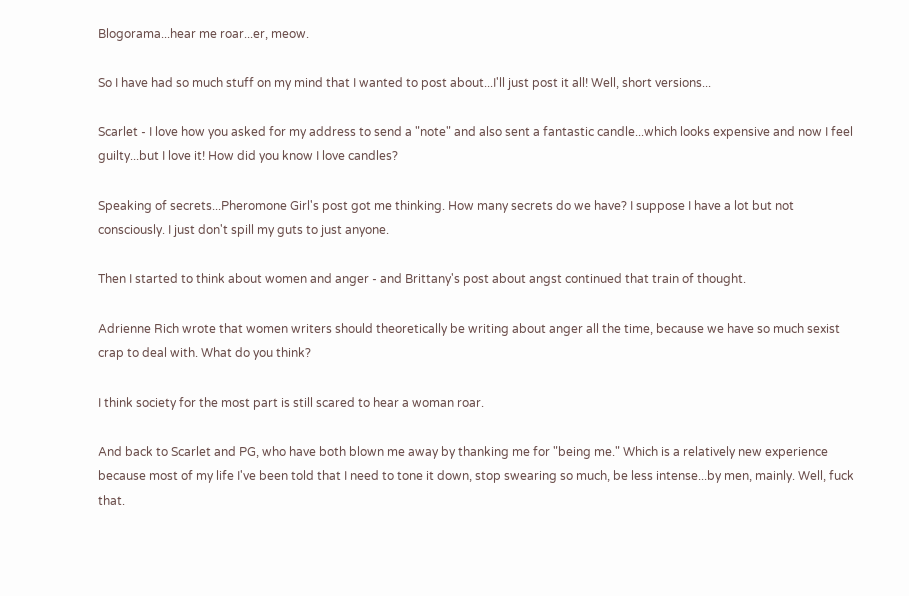Blogorama...hear me roar...er, meow.

So I have had so much stuff on my mind that I wanted to post about...I'll just post it all! Well, short versions...

Scarlet - I love how you asked for my address to send a "note" and also sent a fantastic candle...which looks expensive and now I feel guilty...but I love it! How did you know I love candles?

Speaking of secrets...Pheromone Girl's post got me thinking. How many secrets do we have? I suppose I have a lot but not consciously. I just don't spill my guts to just anyone.

Then I started to think about women and anger - and Brittany's post about angst continued that train of thought.

Adrienne Rich wrote that women writers should theoretically be writing about anger all the time, because we have so much sexist crap to deal with. What do you think?

I think society for the most part is still scared to hear a woman roar.

And back to Scarlet and PG, who have both blown me away by thanking me for "being me." Which is a relatively new experience because most of my life I've been told that I need to tone it down, stop swearing so much, be less intense...by men, mainly. Well, fuck that.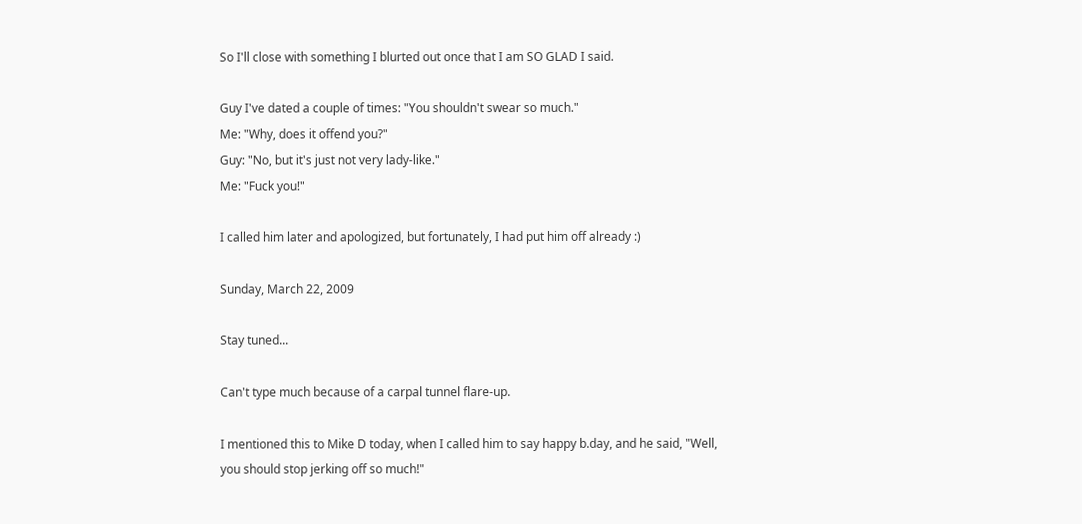So I'll close with something I blurted out once that I am SO GLAD I said.

Guy I've dated a couple of times: "You shouldn't swear so much."
Me: "Why, does it offend you?"
Guy: "No, but it's just not very lady-like."
Me: "Fuck you!"

I called him later and apologized, but fortunately, I had put him off already :)

Sunday, March 22, 2009

Stay tuned...

Can't type much because of a carpal tunnel flare-up.

I mentioned this to Mike D today, when I called him to say happy b.day, and he said, "Well, you should stop jerking off so much!"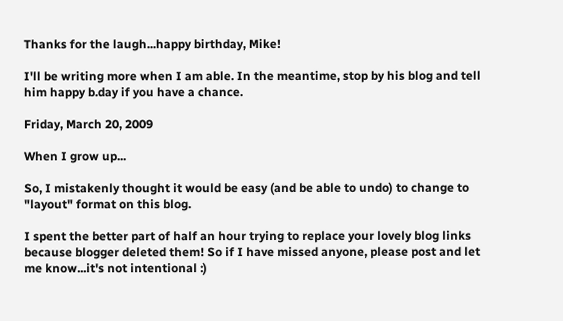Thanks for the laugh...happy birthday, Mike!

I'll be writing more when I am able. In the meantime, stop by his blog and tell him happy b.day if you have a chance.

Friday, March 20, 2009

When I grow up...

So, I mistakenly thought it would be easy (and be able to undo) to change to "layout" format on this blog.

I spent the better part of half an hour trying to replace your lovely blog links because blogger deleted them! So if I have missed anyone, please post and let me know...it's not intentional :)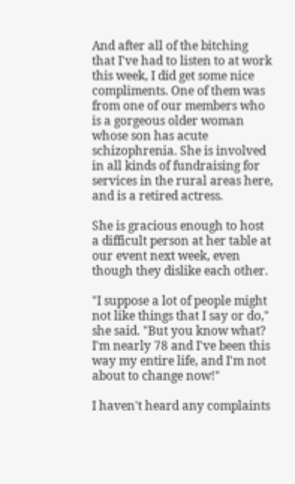And after all of the bitching that I've had to listen to at work this week, I did get some nice compliments. One of them was from one of our members who is a gorgeous older woman whose son has acute schizophrenia. She is involved in all kinds of fundraising for services in the rural areas here, and is a retired actress.

She is gracious enough to host a difficult person at her table at our event next week, even though they dislike each other.

"I suppose a lot of people might not like things that I say or do," she said. "But you know what? I'm nearly 78 and I've been this way my entire life, and I'm not about to change now!"

I haven't heard any complaints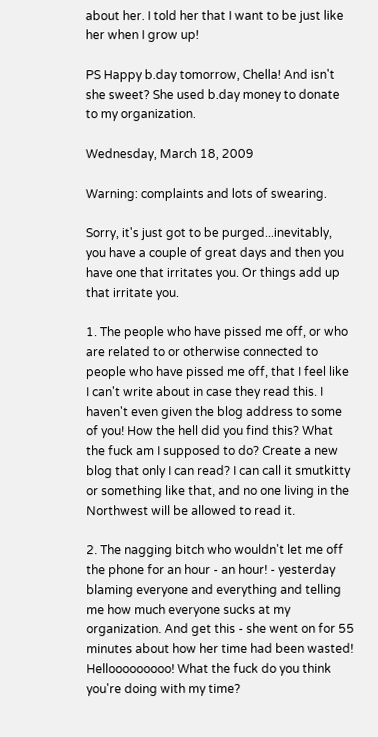about her. I told her that I want to be just like her when I grow up!

PS Happy b.day tomorrow, Chella! And isn't she sweet? She used b.day money to donate to my organization.

Wednesday, March 18, 2009

Warning: complaints and lots of swearing.

Sorry, it's just got to be purged...inevitably, you have a couple of great days and then you have one that irritates you. Or things add up that irritate you.

1. The people who have pissed me off, or who are related to or otherwise connected to people who have pissed me off, that I feel like I can't write about in case they read this. I haven't even given the blog address to some of you! How the hell did you find this? What the fuck am I supposed to do? Create a new blog that only I can read? I can call it smutkitty or something like that, and no one living in the Northwest will be allowed to read it.

2. The nagging bitch who wouldn't let me off the phone for an hour - an hour! - yesterday blaming everyone and everything and telling me how much everyone sucks at my organization. And get this - she went on for 55 minutes about how her time had been wasted! Hellooooooooo! What the fuck do you think you're doing with my time?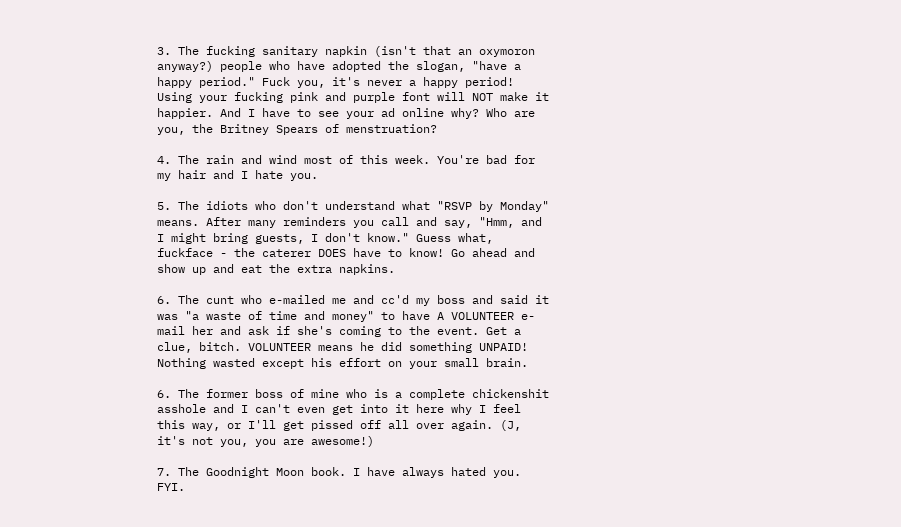3. The fucking sanitary napkin (isn't that an oxymoron anyway?) people who have adopted the slogan, "have a happy period." Fuck you, it's never a happy period! Using your fucking pink and purple font will NOT make it happier. And I have to see your ad online why? Who are you, the Britney Spears of menstruation?

4. The rain and wind most of this week. You're bad for my hair and I hate you.

5. The idiots who don't understand what "RSVP by Monday" means. After many reminders you call and say, "Hmm, and I might bring guests, I don't know." Guess what, fuckface - the caterer DOES have to know! Go ahead and show up and eat the extra napkins.

6. The cunt who e-mailed me and cc'd my boss and said it was "a waste of time and money" to have A VOLUNTEER e-mail her and ask if she's coming to the event. Get a clue, bitch. VOLUNTEER means he did something UNPAID! Nothing wasted except his effort on your small brain.

6. The former boss of mine who is a complete chickenshit asshole and I can't even get into it here why I feel this way, or I'll get pissed off all over again. (J, it's not you, you are awesome!)

7. The Goodnight Moon book. I have always hated you. FYI.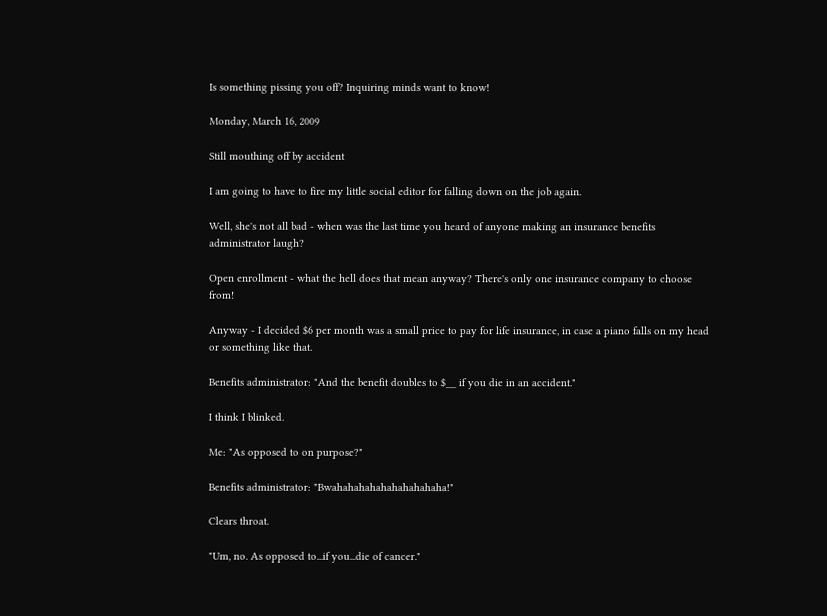Is something pissing you off? Inquiring minds want to know!

Monday, March 16, 2009

Still mouthing off by accident

I am going to have to fire my little social editor for falling down on the job again.

Well, she's not all bad - when was the last time you heard of anyone making an insurance benefits administrator laugh?

Open enrollment - what the hell does that mean anyway? There's only one insurance company to choose from!

Anyway - I decided $6 per month was a small price to pay for life insurance, in case a piano falls on my head or something like that.

Benefits administrator: "And the benefit doubles to $__ if you die in an accident."

I think I blinked.

Me: "As opposed to on purpose?"

Benefits administrator: "Bwahahahahahahahahahaha!"

Clears throat.

"Um, no. As opposed to...if you...die of cancer."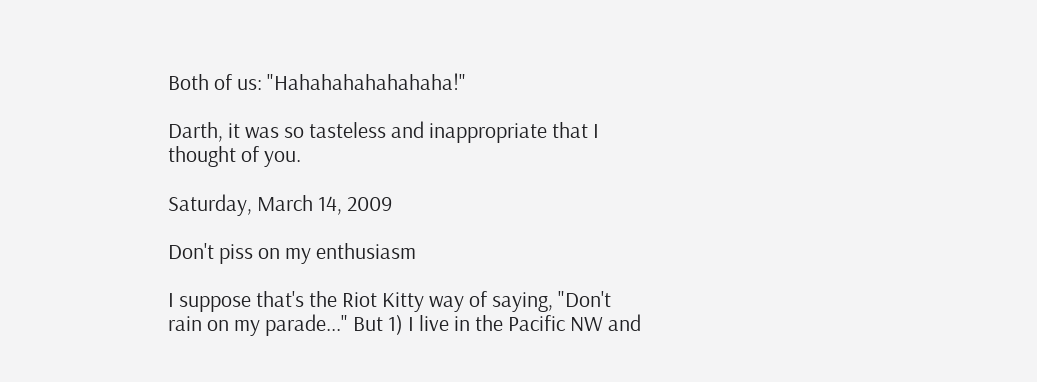Both of us: "Hahahahahahahaha!"

Darth, it was so tasteless and inappropriate that I thought of you.

Saturday, March 14, 2009

Don't piss on my enthusiasm

I suppose that's the Riot Kitty way of saying, "Don't rain on my parade..." But 1) I live in the Pacific NW and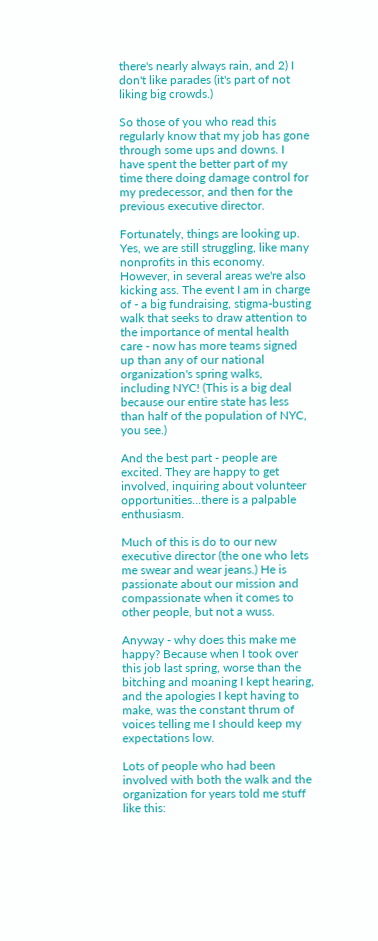there's nearly always rain, and 2) I don't like parades (it's part of not liking big crowds.)

So those of you who read this regularly know that my job has gone through some ups and downs. I have spent the better part of my time there doing damage control for my predecessor, and then for the previous executive director.

Fortunately, things are looking up. Yes, we are still struggling, like many nonprofits in this economy. However, in several areas we're also kicking ass. The event I am in charge of - a big fundraising, stigma-busting walk that seeks to draw attention to the importance of mental health care - now has more teams signed up than any of our national organization's spring walks, including NYC! (This is a big deal because our entire state has less than half of the population of NYC, you see.)

And the best part - people are excited. They are happy to get involved, inquiring about volunteer opportunities...there is a palpable enthusiasm.

Much of this is do to our new executive director (the one who lets me swear and wear jeans.) He is passionate about our mission and compassionate when it comes to other people, but not a wuss.

Anyway - why does this make me happy? Because when I took over this job last spring, worse than the bitching and moaning I kept hearing, and the apologies I kept having to make, was the constant thrum of voices telling me I should keep my expectations low.

Lots of people who had been involved with both the walk and the organization for years told me stuff like this: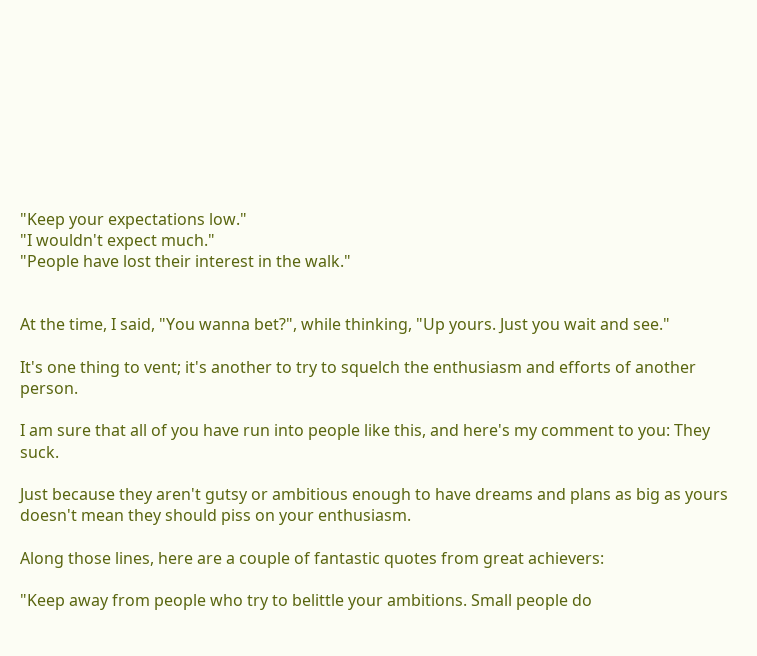"Keep your expectations low."
"I wouldn't expect much."
"People have lost their interest in the walk."


At the time, I said, "You wanna bet?", while thinking, "Up yours. Just you wait and see."

It's one thing to vent; it's another to try to squelch the enthusiasm and efforts of another person.

I am sure that all of you have run into people like this, and here's my comment to you: They suck.

Just because they aren't gutsy or ambitious enough to have dreams and plans as big as yours doesn't mean they should piss on your enthusiasm.

Along those lines, here are a couple of fantastic quotes from great achievers:

"Keep away from people who try to belittle your ambitions. Small people do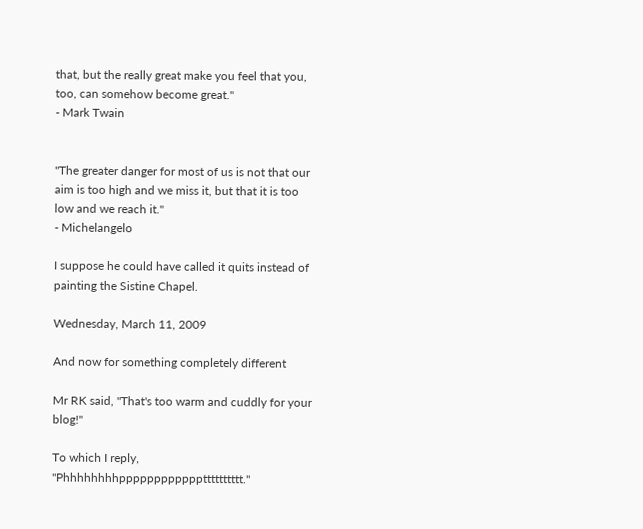that, but the really great make you feel that you, too, can somehow become great."
- Mark Twain


"The greater danger for most of us is not that our aim is too high and we miss it, but that it is too low and we reach it."
- Michelangelo

I suppose he could have called it quits instead of painting the Sistine Chapel.

Wednesday, March 11, 2009

And now for something completely different

Mr RK said, "That's too warm and cuddly for your blog!"

To which I reply, "Phhhhhhhhpppppppppppptttttttttt."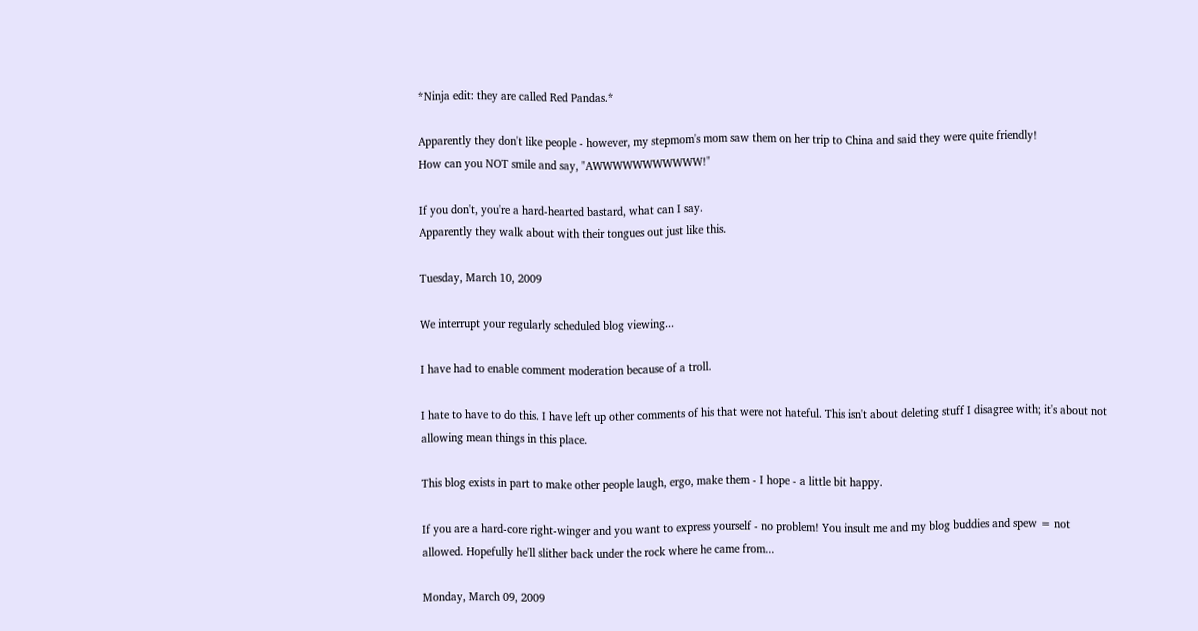*Ninja edit: they are called Red Pandas.*

Apparently they don't like people - however, my stepmom's mom saw them on her trip to China and said they were quite friendly!
How can you NOT smile and say, "AWWWWWWWWWWW!"

If you don't, you're a hard-hearted bastard, what can I say.
Apparently they walk about with their tongues out just like this.

Tuesday, March 10, 2009

We interrupt your regularly scheduled blog viewing...

I have had to enable comment moderation because of a troll.

I hate to have to do this. I have left up other comments of his that were not hateful. This isn't about deleting stuff I disagree with; it's about not allowing mean things in this place.

This blog exists in part to make other people laugh, ergo, make them - I hope - a little bit happy.

If you are a hard-core right-winger and you want to express yourself - no problem! You insult me and my blog buddies and spew = not allowed. Hopefully he'll slither back under the rock where he came from...

Monday, March 09, 2009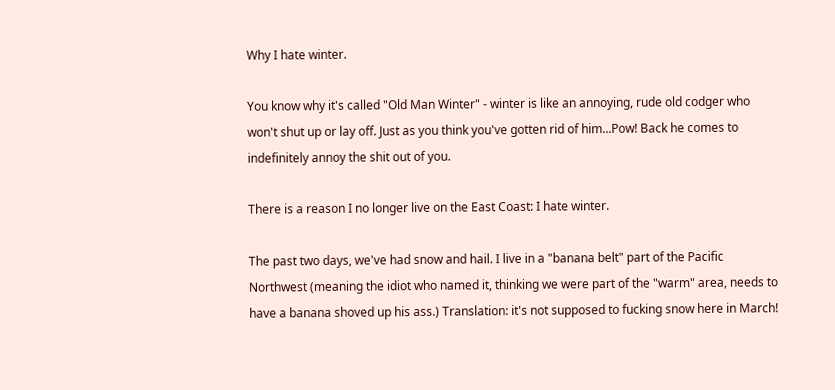Why I hate winter.

You know why it's called "Old Man Winter" - winter is like an annoying, rude old codger who won't shut up or lay off. Just as you think you've gotten rid of him...Pow! Back he comes to indefinitely annoy the shit out of you.

There is a reason I no longer live on the East Coast: I hate winter.

The past two days, we've had snow and hail. I live in a "banana belt" part of the Pacific Northwest (meaning the idiot who named it, thinking we were part of the "warm" area, needs to have a banana shoved up his ass.) Translation: it's not supposed to fucking snow here in March!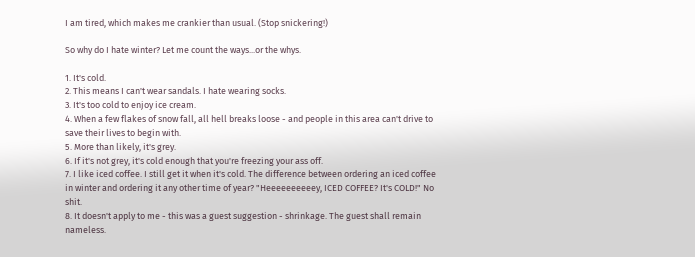I am tired, which makes me crankier than usual. (Stop snickering!)

So why do I hate winter? Let me count the ways...or the whys.

1. It's cold.
2. This means I can't wear sandals. I hate wearing socks.
3. It's too cold to enjoy ice cream.
4. When a few flakes of snow fall, all hell breaks loose - and people in this area can't drive to save their lives to begin with.
5. More than likely, it's grey.
6. If it's not grey, it's cold enough that you're freezing your ass off.
7. I like iced coffee. I still get it when it's cold. The difference between ordering an iced coffee in winter and ordering it any other time of year? "Heeeeeeeeeey, ICED COFFEE? It's COLD!" No shit.
8. It doesn't apply to me - this was a guest suggestion - shrinkage. The guest shall remain nameless.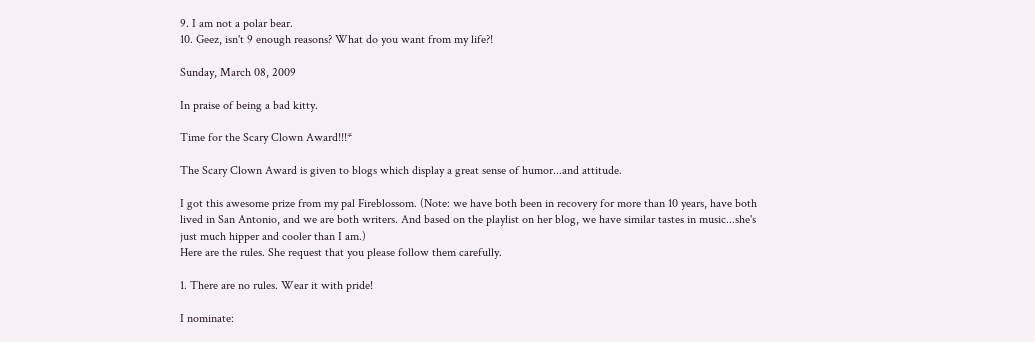9. I am not a polar bear.
10. Geez, isn't 9 enough reasons? What do you want from my life?!

Sunday, March 08, 2009

In praise of being a bad kitty.

Time for the Scary Clown Award!!!*

The Scary Clown Award is given to blogs which display a great sense of humor...and attitude.

I got this awesome prize from my pal Fireblossom. (Note: we have both been in recovery for more than 10 years, have both lived in San Antonio, and we are both writers. And based on the playlist on her blog, we have similar tastes in music...she's just much hipper and cooler than I am.)
Here are the rules. She request that you please follow them carefully.

1. There are no rules. Wear it with pride!

I nominate: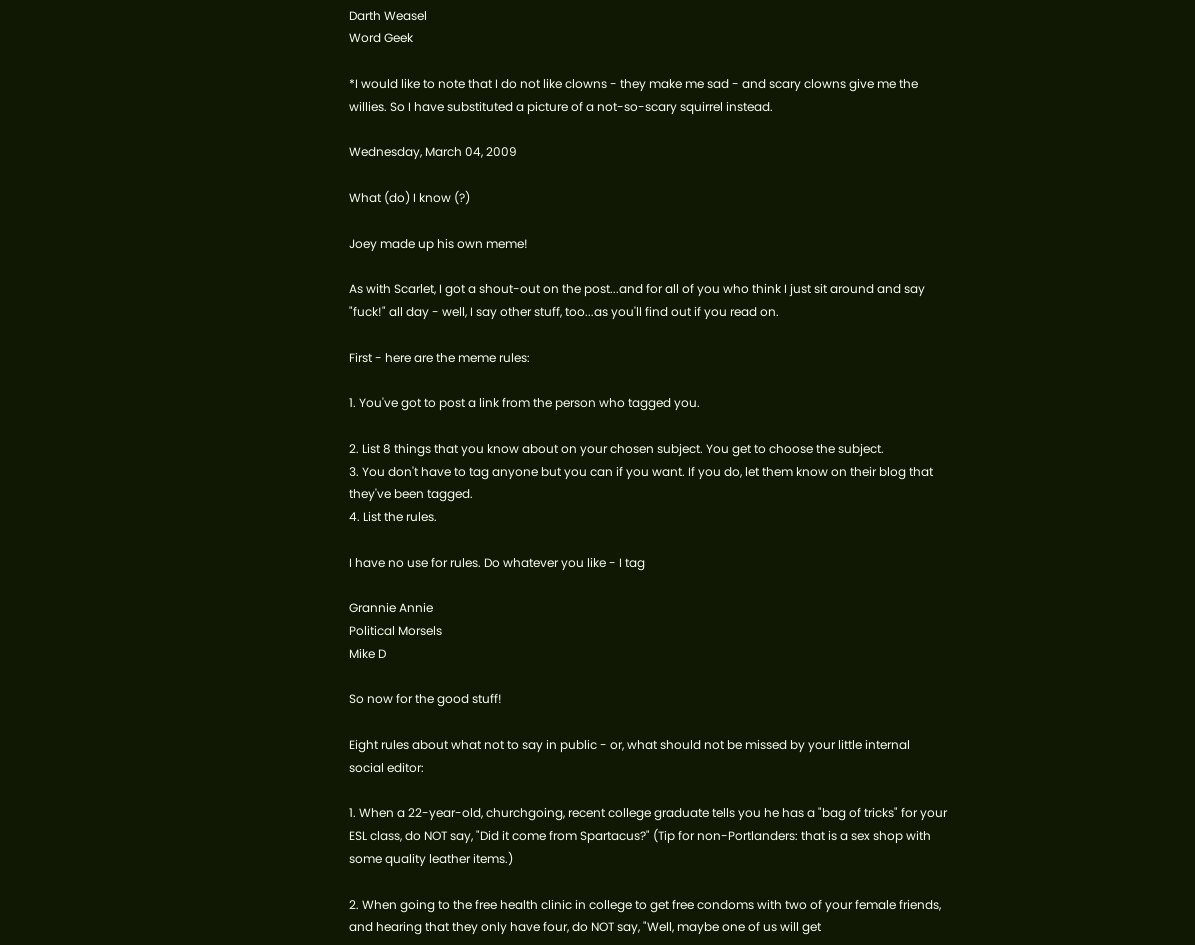Darth Weasel
Word Geek

*I would like to note that I do not like clowns - they make me sad - and scary clowns give me the willies. So I have substituted a picture of a not-so-scary squirrel instead.

Wednesday, March 04, 2009

What (do) I know (?)

Joey made up his own meme!

As with Scarlet, I got a shout-out on the post...and for all of you who think I just sit around and say "fuck!" all day - well, I say other stuff, too...as you'll find out if you read on.

First - here are the meme rules:

1. You've got to post a link from the person who tagged you.

2. List 8 things that you know about on your chosen subject. You get to choose the subject.
3. You don't have to tag anyone but you can if you want. If you do, let them know on their blog that they've been tagged.
4. List the rules.

I have no use for rules. Do whatever you like - I tag

Grannie Annie
Political Morsels
Mike D

So now for the good stuff!

Eight rules about what not to say in public - or, what should not be missed by your little internal social editor:

1. When a 22-year-old, churchgoing, recent college graduate tells you he has a "bag of tricks" for your ESL class, do NOT say, "Did it come from Spartacus?" (Tip for non-Portlanders: that is a sex shop with some quality leather items.)

2. When going to the free health clinic in college to get free condoms with two of your female friends, and hearing that they only have four, do NOT say, "Well, maybe one of us will get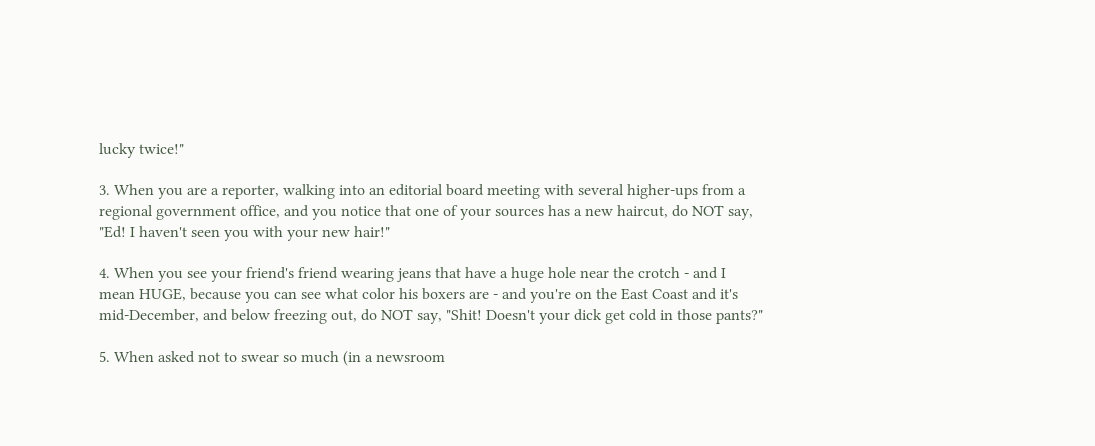lucky twice!"

3. When you are a reporter, walking into an editorial board meeting with several higher-ups from a regional government office, and you notice that one of your sources has a new haircut, do NOT say, "Ed! I haven't seen you with your new hair!"

4. When you see your friend's friend wearing jeans that have a huge hole near the crotch - and I mean HUGE, because you can see what color his boxers are - and you're on the East Coast and it's mid-December, and below freezing out, do NOT say, "Shit! Doesn't your dick get cold in those pants?"

5. When asked not to swear so much (in a newsroom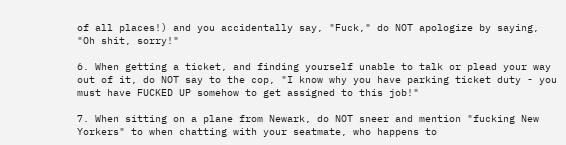of all places!) and you accidentally say, "Fuck," do NOT apologize by saying, "Oh shit, sorry!"

6. When getting a ticket, and finding yourself unable to talk or plead your way out of it, do NOT say to the cop, "I know why you have parking ticket duty - you must have FUCKED UP somehow to get assigned to this job!"

7. When sitting on a plane from Newark, do NOT sneer and mention "fucking New Yorkers" to when chatting with your seatmate, who happens to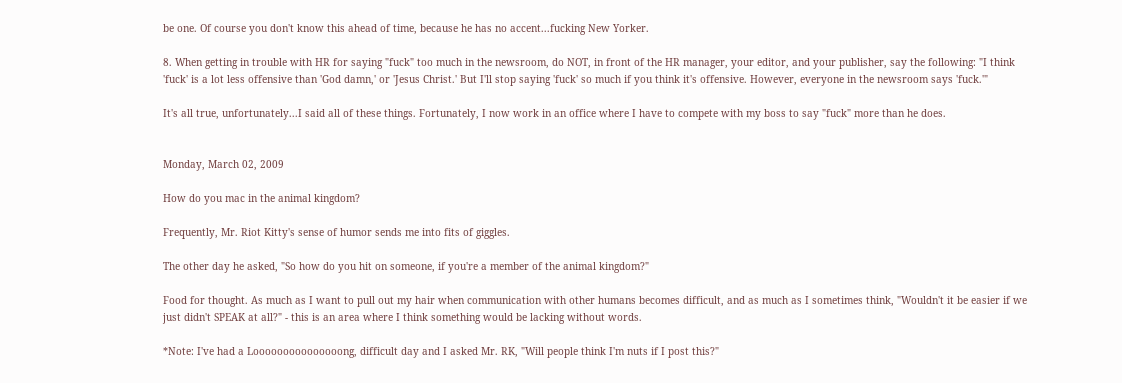be one. Of course you don't know this ahead of time, because he has no accent...fucking New Yorker.

8. When getting in trouble with HR for saying "fuck" too much in the newsroom, do NOT, in front of the HR manager, your editor, and your publisher, say the following: "I think 'fuck' is a lot less offensive than 'God damn,' or 'Jesus Christ.' But I'll stop saying 'fuck' so much if you think it's offensive. However, everyone in the newsroom says 'fuck.'"

It's all true, unfortunately...I said all of these things. Fortunately, I now work in an office where I have to compete with my boss to say "fuck" more than he does.


Monday, March 02, 2009

How do you mac in the animal kingdom?

Frequently, Mr. Riot Kitty's sense of humor sends me into fits of giggles.

The other day he asked, "So how do you hit on someone, if you're a member of the animal kingdom?"

Food for thought. As much as I want to pull out my hair when communication with other humans becomes difficult, and as much as I sometimes think, "Wouldn't it be easier if we just didn't SPEAK at all?" - this is an area where I think something would be lacking without words.

*Note: I've had a Looooooooooooooong, difficult day and I asked Mr. RK, "Will people think I'm nuts if I post this?"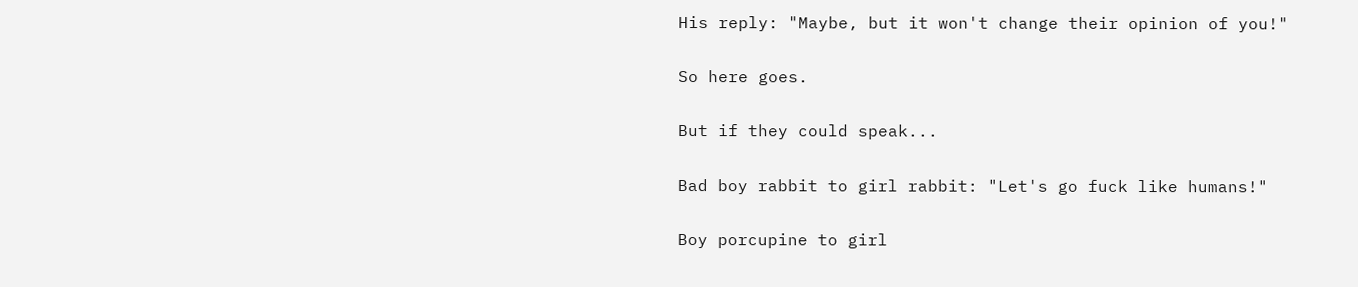His reply: "Maybe, but it won't change their opinion of you!"

So here goes.

But if they could speak...

Bad boy rabbit to girl rabbit: "Let's go fuck like humans!"

Boy porcupine to girl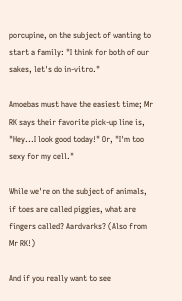porcupine, on the subject of wanting to start a family: "I think for both of our sakes, let's do in-vitro."

Amoebas must have the easiest time; Mr RK says their favorite pick-up line is, "Hey...I look good today!" Or, "I'm too sexy for my cell."

While we're on the subject of animals, if toes are called piggies, what are fingers called? Aardvarks? (Also from Mr RK!)

And if you really want to see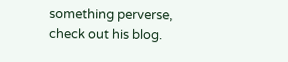something perverse, check out his blog.